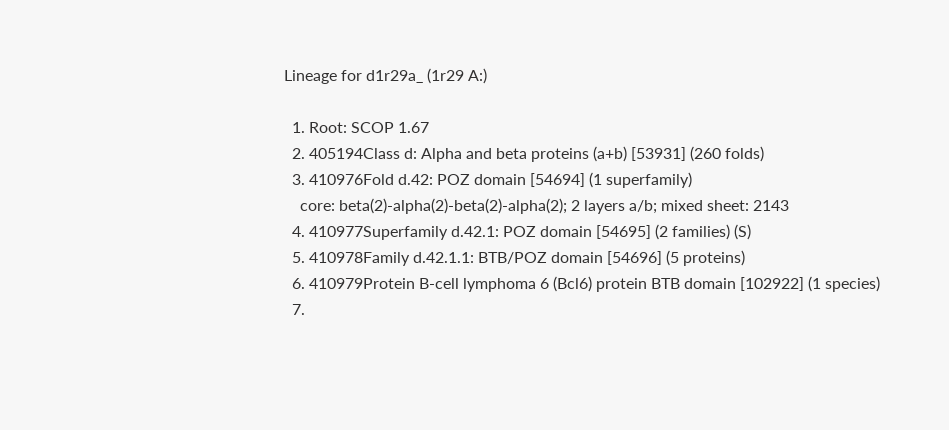Lineage for d1r29a_ (1r29 A:)

  1. Root: SCOP 1.67
  2. 405194Class d: Alpha and beta proteins (a+b) [53931] (260 folds)
  3. 410976Fold d.42: POZ domain [54694] (1 superfamily)
    core: beta(2)-alpha(2)-beta(2)-alpha(2); 2 layers a/b; mixed sheet: 2143
  4. 410977Superfamily d.42.1: POZ domain [54695] (2 families) (S)
  5. 410978Family d.42.1.1: BTB/POZ domain [54696] (5 proteins)
  6. 410979Protein B-cell lymphoma 6 (Bcl6) protein BTB domain [102922] (1 species)
  7.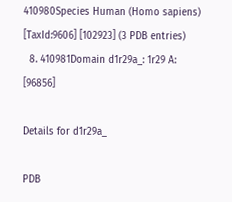410980Species Human (Homo sapiens) [TaxId:9606] [102923] (3 PDB entries)
  8. 410981Domain d1r29a_: 1r29 A: [96856]

Details for d1r29a_

PDB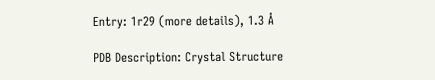Entry: 1r29 (more details), 1.3 Å

PDB Description: Crystal Structure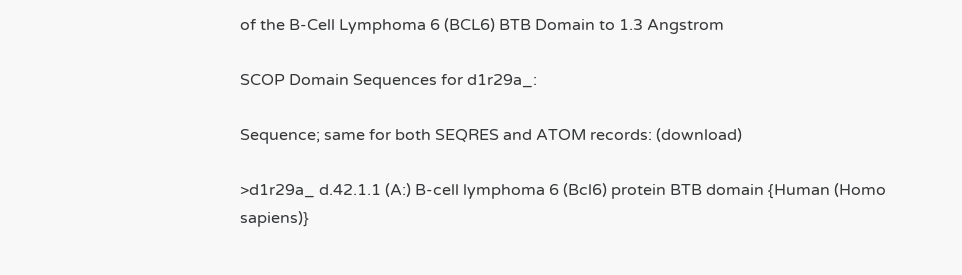of the B-Cell Lymphoma 6 (BCL6) BTB Domain to 1.3 Angstrom

SCOP Domain Sequences for d1r29a_:

Sequence; same for both SEQRES and ATOM records: (download)

>d1r29a_ d.42.1.1 (A:) B-cell lymphoma 6 (Bcl6) protein BTB domain {Human (Homo sapiens)}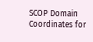SCOP Domain Coordinates for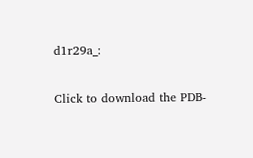d1r29a_:

Click to download the PDB-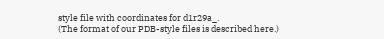style file with coordinates for d1r29a_.
(The format of our PDB-style files is described here.)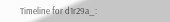Timeline for d1r29a_: